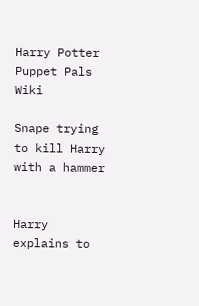Harry Potter Puppet Pals Wiki

Snape trying to kill Harry with a hammer


Harry explains to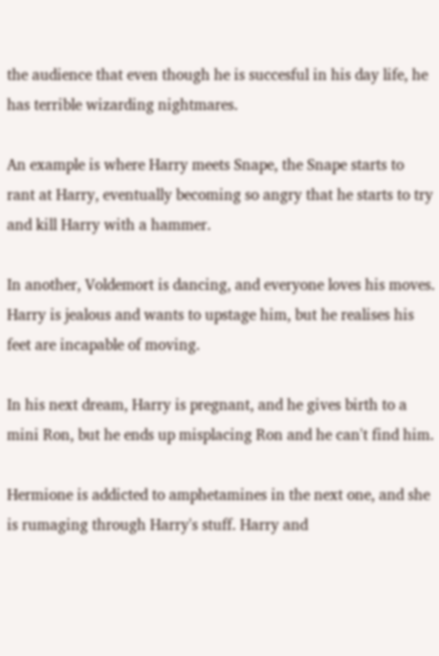the audience that even though he is succesful in his day life, he has terrible wizarding nightmares.

An example is where Harry meets Snape, the Snape starts to rant at Harry, eventually becoming so angry that he starts to try and kill Harry with a hammer.

In another, Voldemort is dancing, and everyone loves his moves. Harry is jealous and wants to upstage him, but he realises his feet are incapable of moving.

In his next dream, Harry is pregnant, and he gives birth to a mini Ron, but he ends up misplacing Ron and he can't find him.

Hermione is addicted to amphetamines in the next one, and she is rumaging through Harry's stuff. Harry and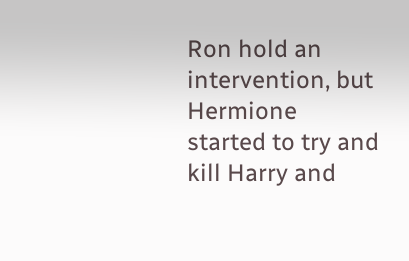Ron hold an intervention, but Hermione started to try and kill Harry and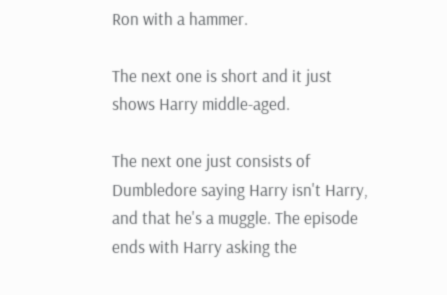Ron with a hammer.

The next one is short and it just shows Harry middle-aged.

The next one just consists of Dumbledore saying Harry isn't Harry, and that he's a muggle. The episode ends with Harry asking the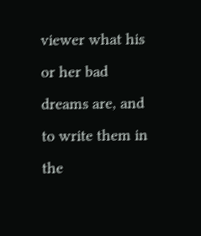viewer what his or her bad dreams are, and to write them in the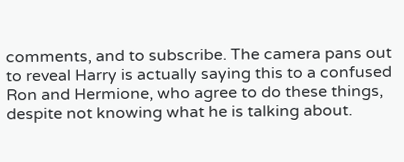comments, and to subscribe. The camera pans out to reveal Harry is actually saying this to a confused Ron and Hermione, who agree to do these things, despite not knowing what he is talking about.